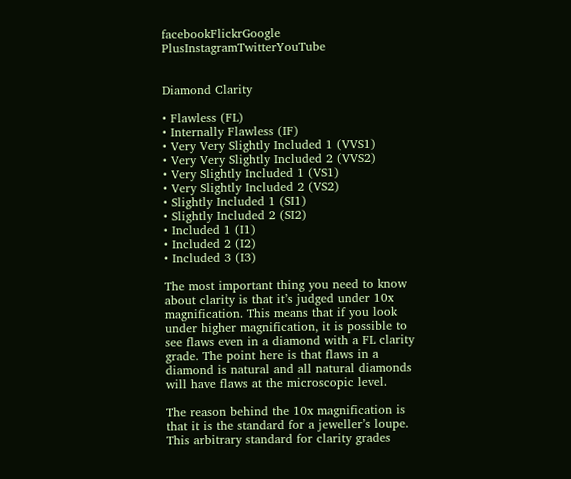facebookFlickrGoogle PlusInstagramTwitterYouTube


Diamond Clarity

• Flawless (FL)
• Internally Flawless (IF)
• Very Very Slightly Included 1 (VVS1)
• Very Very Slightly Included 2 (VVS2)
• Very Slightly Included 1 (VS1)
• Very Slightly Included 2 (VS2)
• Slightly Included 1 (SI1)
• Slightly Included 2 (SI2)
• Included 1 (I1)
• Included 2 (I2)
• Included 3 (I3)

The most important thing you need to know about clarity is that it’s judged under 10x magnification. This means that if you look under higher magnification, it is possible to see flaws even in a diamond with a FL clarity grade. The point here is that flaws in a diamond is natural and all natural diamonds will have flaws at the microscopic level.

The reason behind the 10x magnification is that it is the standard for a jeweller’s loupe. This arbitrary standard for clarity grades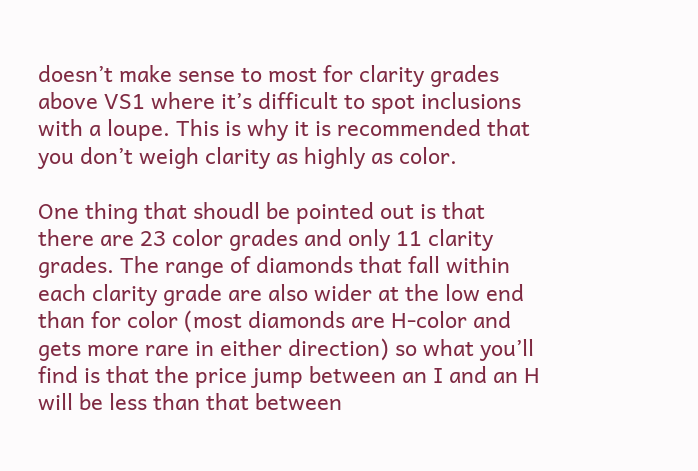doesn’t make sense to most for clarity grades above VS1 where it’s difficult to spot inclusions with a loupe. This is why it is recommended that you don’t weigh clarity as highly as color.

One thing that shoudl be pointed out is that there are 23 color grades and only 11 clarity grades. The range of diamonds that fall within each clarity grade are also wider at the low end than for color (most diamonds are H-color and gets more rare in either direction) so what you’ll find is that the price jump between an I and an H will be less than that between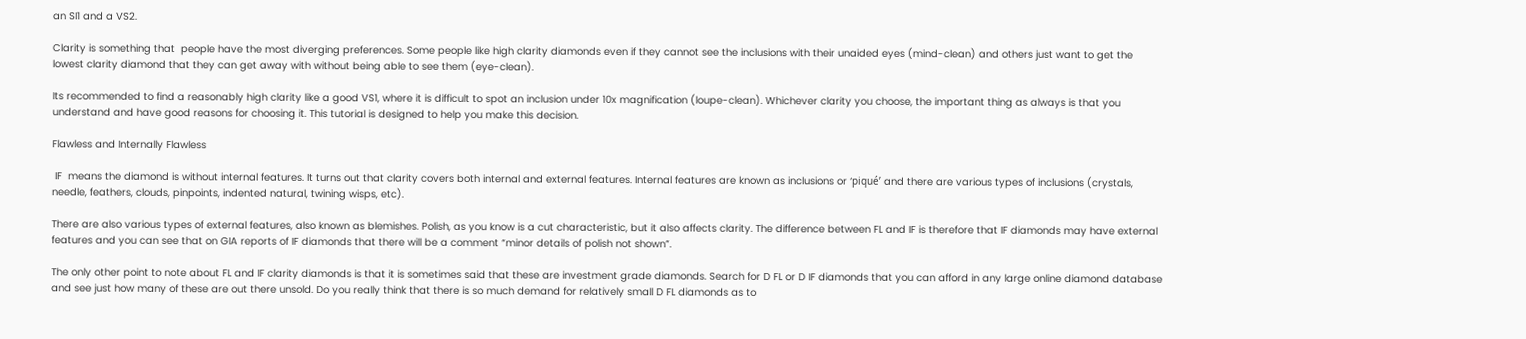an SI1 and a VS2.

Clarity is something that  people have the most diverging preferences. Some people like high clarity diamonds even if they cannot see the inclusions with their unaided eyes (mind-clean) and others just want to get the lowest clarity diamond that they can get away with without being able to see them (eye-clean).

Its recommended to find a reasonably high clarity like a good VS1, where it is difficult to spot an inclusion under 10x magnification (loupe-clean). Whichever clarity you choose, the important thing as always is that you understand and have good reasons for choosing it. This tutorial is designed to help you make this decision.

Flawless and Internally Flawless

 IF  means the diamond is without internal features. It turns out that clarity covers both internal and external features. Internal features are known as inclusions or ‘piqué’ and there are various types of inclusions (crystals, needle, feathers, clouds, pinpoints, indented natural, twining wisps, etc).

There are also various types of external features, also known as blemishes. Polish, as you know is a cut characteristic, but it also affects clarity. The difference between FL and IF is therefore that IF diamonds may have external features and you can see that on GIA reports of IF diamonds that there will be a comment “minor details of polish not shown”.

The only other point to note about FL and IF clarity diamonds is that it is sometimes said that these are investment grade diamonds. Search for D FL or D IF diamonds that you can afford in any large online diamond database and see just how many of these are out there unsold. Do you really think that there is so much demand for relatively small D FL diamonds as to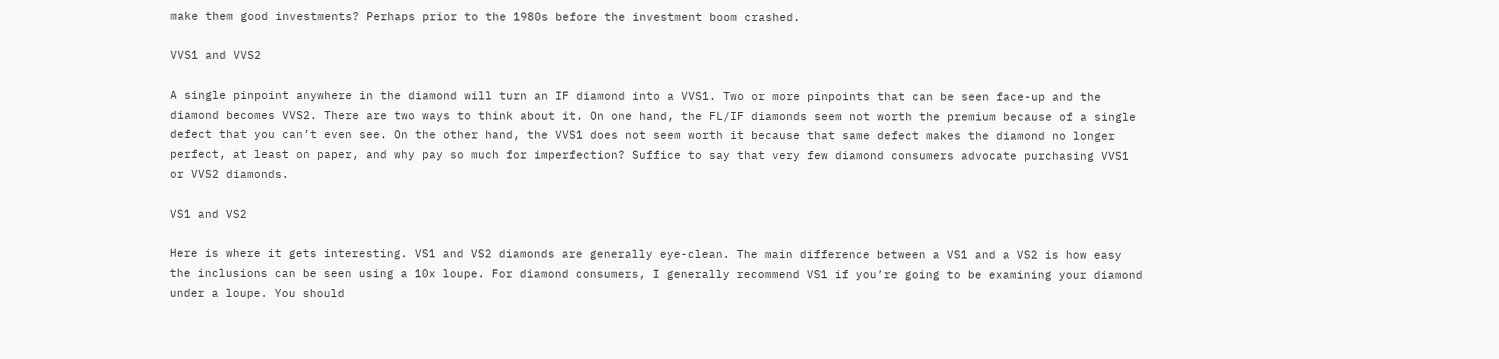make them good investments? Perhaps prior to the 1980s before the investment boom crashed.

VVS1 and VVS2

A single pinpoint anywhere in the diamond will turn an IF diamond into a VVS1. Two or more pinpoints that can be seen face-up and the diamond becomes VVS2. There are two ways to think about it. On one hand, the FL/IF diamonds seem not worth the premium because of a single defect that you can’t even see. On the other hand, the VVS1 does not seem worth it because that same defect makes the diamond no longer perfect, at least on paper, and why pay so much for imperfection? Suffice to say that very few diamond consumers advocate purchasing VVS1 or VVS2 diamonds.

VS1 and VS2

Here is where it gets interesting. VS1 and VS2 diamonds are generally eye-clean. The main difference between a VS1 and a VS2 is how easy the inclusions can be seen using a 10x loupe. For diamond consumers, I generally recommend VS1 if you’re going to be examining your diamond under a loupe. You should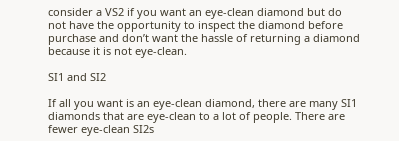consider a VS2 if you want an eye-clean diamond but do not have the opportunity to inspect the diamond before purchase and don’t want the hassle of returning a diamond because it is not eye-clean.

SI1 and SI2

If all you want is an eye-clean diamond, there are many SI1 diamonds that are eye-clean to a lot of people. There are fewer eye-clean SI2s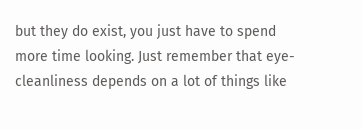but they do exist, you just have to spend more time looking. Just remember that eye-cleanliness depends on a lot of things like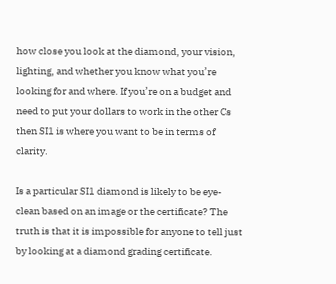how close you look at the diamond, your vision, lighting, and whether you know what you’re looking for and where. If you’re on a budget and need to put your dollars to work in the other Cs then SI1 is where you want to be in terms of clarity.

Is a particular SI1 diamond is likely to be eye-clean based on an image or the certificate? The truth is that it is impossible for anyone to tell just by looking at a diamond grading certificate.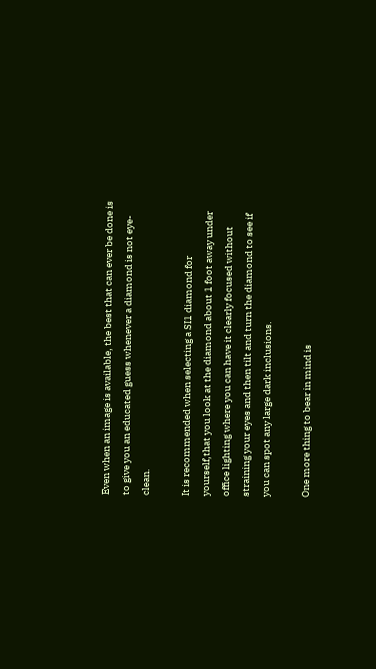Even when an image is available, the best that can ever be done is to give you an educated guess whenever a diamond is not eye-clean.

It is recommended when selecting a SI1 diamond for yourself,that you look at the diamond about 1 foot away under office lighting where you can have it clearly focused without straining your eyes and then tilt and turn the diamond to see if you can spot any large dark inclusions.

One more thing to bear in mind is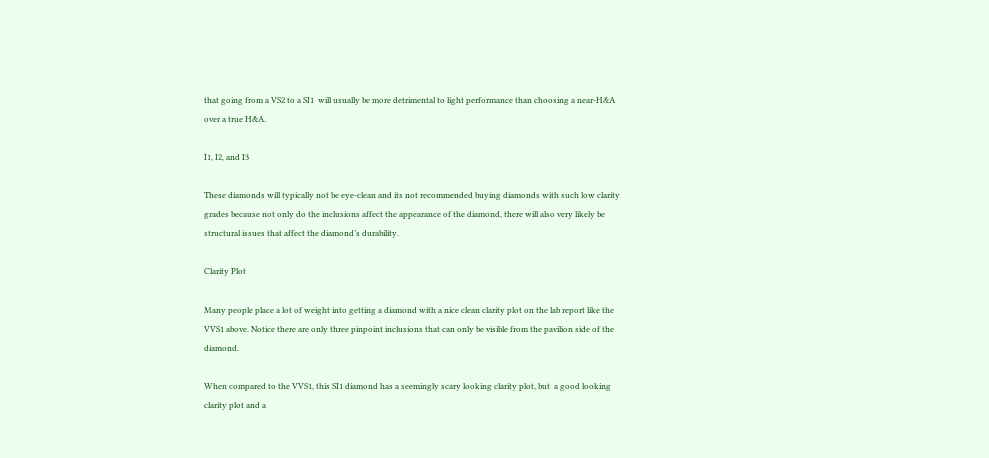that going from a VS2 to a SI1  will usually be more detrimental to light performance than choosing a near-H&A over a true H&A.

I1, I2, and I3

These diamonds will typically not be eye-clean and its not recommended buying diamonds with such low clarity grades because not only do the inclusions affect the appearance of the diamond, there will also very likely be structural issues that affect the diamond’s durability.

Clarity Plot

Many people place a lot of weight into getting a diamond with a nice clean clarity plot on the lab report like the VVS1 above. Notice there are only three pinpoint inclusions that can only be visible from the pavilion side of the diamond.

When compared to the VVS1, this SI1 diamond has a seemingly scary looking clarity plot, but  a good looking clarity plot and a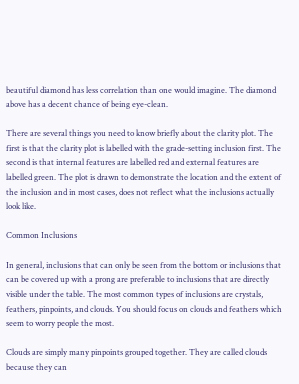beautiful diamond has less correlation than one would imagine. The diamond above has a decent chance of being eye-clean.

There are several things you need to know briefly about the clarity plot. The first is that the clarity plot is labelled with the grade-setting inclusion first. The second is that internal features are labelled red and external features are labelled green. The plot is drawn to demonstrate the location and the extent of the inclusion and in most cases, does not reflect what the inclusions actually look like.

Common Inclusions

In general, inclusions that can only be seen from the bottom or inclusions that can be covered up with a prong are preferable to inclusions that are directly visible under the table. The most common types of inclusions are crystals, feathers, pinpoints, and clouds. You should focus on clouds and feathers which seem to worry people the most.

Clouds are simply many pinpoints grouped together. They are called clouds because they can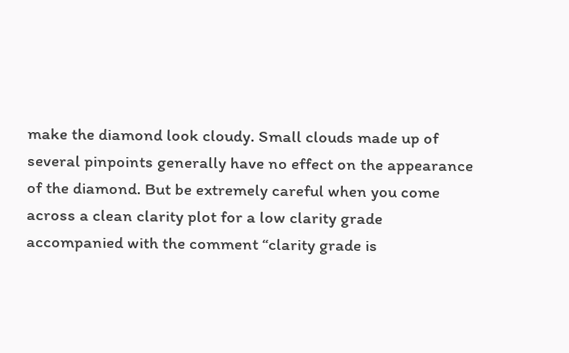make the diamond look cloudy. Small clouds made up of several pinpoints generally have no effect on the appearance of the diamond. But be extremely careful when you come across a clean clarity plot for a low clarity grade accompanied with the comment “clarity grade is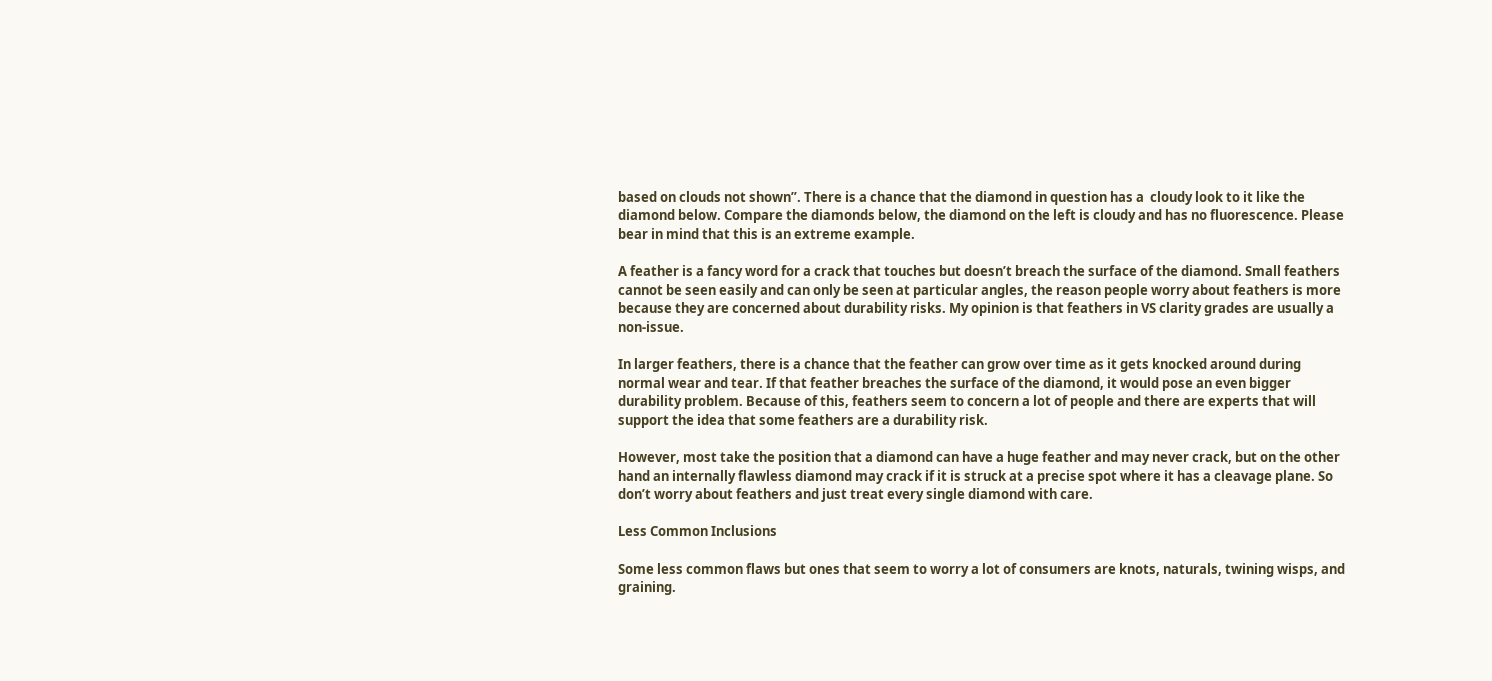based on clouds not shown”. There is a chance that the diamond in question has a  cloudy look to it like the diamond below. Compare the diamonds below, the diamond on the left is cloudy and has no fluorescence. Please bear in mind that this is an extreme example.

A feather is a fancy word for a crack that touches but doesn’t breach the surface of the diamond. Small feathers cannot be seen easily and can only be seen at particular angles, the reason people worry about feathers is more because they are concerned about durability risks. My opinion is that feathers in VS clarity grades are usually a non-issue.

In larger feathers, there is a chance that the feather can grow over time as it gets knocked around during normal wear and tear. If that feather breaches the surface of the diamond, it would pose an even bigger durability problem. Because of this, feathers seem to concern a lot of people and there are experts that will support the idea that some feathers are a durability risk.

However, most take the position that a diamond can have a huge feather and may never crack, but on the other hand an internally flawless diamond may crack if it is struck at a precise spot where it has a cleavage plane. So don’t worry about feathers and just treat every single diamond with care.

Less Common Inclusions

Some less common flaws but ones that seem to worry a lot of consumers are knots, naturals, twining wisps, and graining.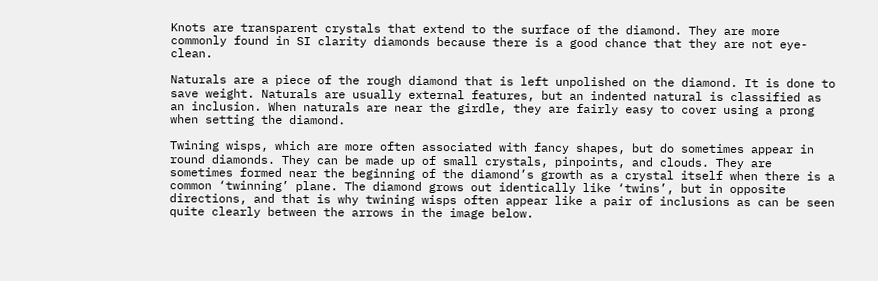Knots are transparent crystals that extend to the surface of the diamond. They are more commonly found in SI clarity diamonds because there is a good chance that they are not eye-clean.

Naturals are a piece of the rough diamond that is left unpolished on the diamond. It is done to save weight. Naturals are usually external features, but an indented natural is classified as an inclusion. When naturals are near the girdle, they are fairly easy to cover using a prong when setting the diamond.

Twining wisps, which are more often associated with fancy shapes, but do sometimes appear in round diamonds. They can be made up of small crystals, pinpoints, and clouds. They are sometimes formed near the beginning of the diamond’s growth as a crystal itself when there is a common ‘twinning’ plane. The diamond grows out identically like ‘twins’, but in opposite directions, and that is why twining wisps often appear like a pair of inclusions as can be seen quite clearly between the arrows in the image below.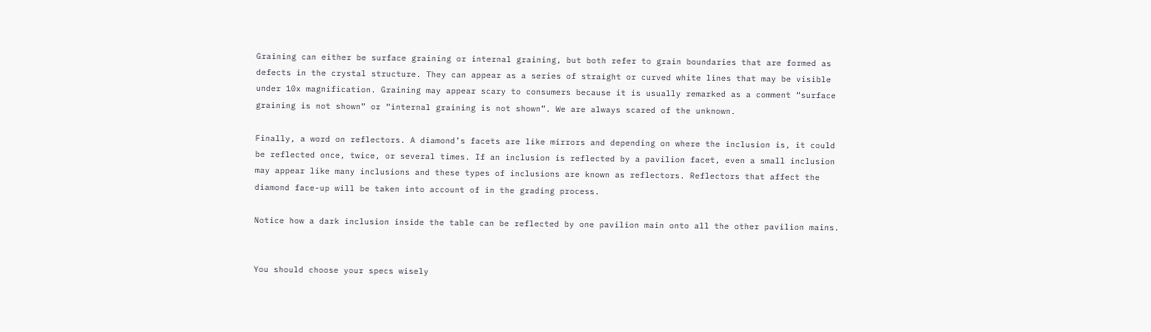Graining can either be surface graining or internal graining, but both refer to grain boundaries that are formed as defects in the crystal structure. They can appear as a series of straight or curved white lines that may be visible under 10x magnification. Graining may appear scary to consumers because it is usually remarked as a comment “surface graining is not shown” or “internal graining is not shown”. We are always scared of the unknown.

Finally, a word on reflectors. A diamond’s facets are like mirrors and depending on where the inclusion is, it could be reflected once, twice, or several times. If an inclusion is reflected by a pavilion facet, even a small inclusion may appear like many inclusions and these types of inclusions are known as reflectors. Reflectors that affect the diamond face-up will be taken into account of in the grading process.

Notice how a dark inclusion inside the table can be reflected by one pavilion main onto all the other pavilion mains.


You should choose your specs wisely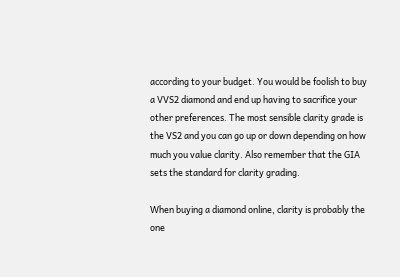according to your budget. You would be foolish to buy a VVS2 diamond and end up having to sacrifice your other preferences. The most sensible clarity grade is the VS2 and you can go up or down depending on how much you value clarity. Also remember that the GIA sets the standard for clarity grading.

When buying a diamond online, clarity is probably the one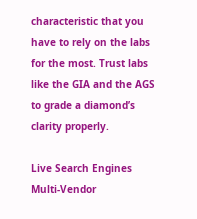characteristic that you have to rely on the labs for the most. Trust labs like the GIA and the AGS to grade a diamond’s clarity properly.

Live Search Engines
Multi-Vendor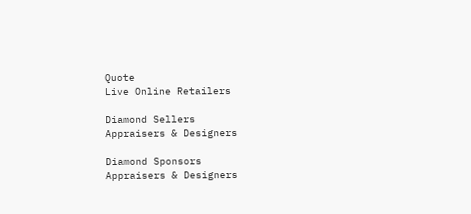Quote
Live Online Retailers

Diamond Sellers
Appraisers & Designers

Diamond Sponsors
Appraisers & Designers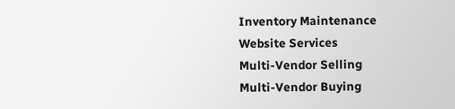Inventory Maintenance
Website Services
Multi-Vendor Selling
Multi-Vendor Buying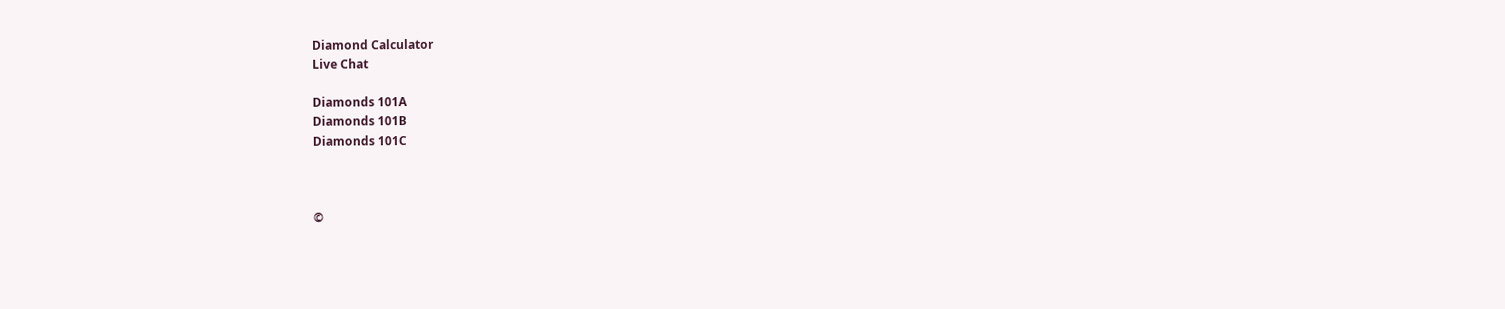Diamond Calculator
Live Chat

Diamonds 101A
Diamonds 101B
Diamonds 101C



©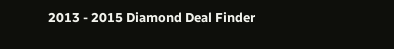2013 - 2015 Diamond Deal Finder